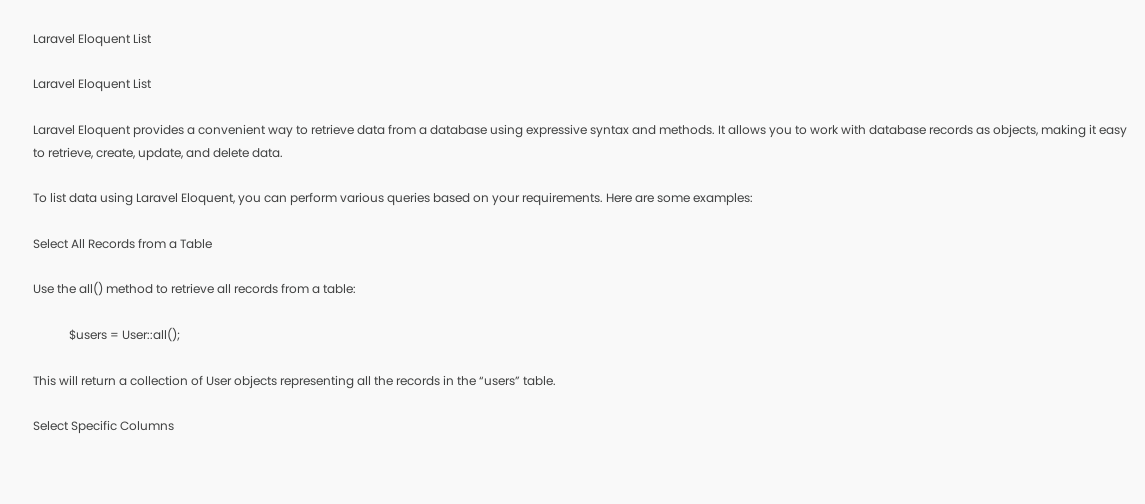Laravel Eloquent List

Laravel Eloquent List

Laravel Eloquent provides a convenient way to retrieve data from a database using expressive syntax and methods. It allows you to work with database records as objects, making it easy to retrieve, create, update, and delete data.

To list data using Laravel Eloquent, you can perform various queries based on your requirements. Here are some examples:

Select All Records from a Table

Use the all() method to retrieve all records from a table:

            $users = User::all();

This will return a collection of User objects representing all the records in the “users” table.

Select Specific Columns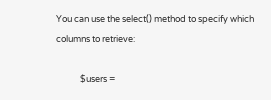You can use the select() method to specify which columns to retrieve:

            $users =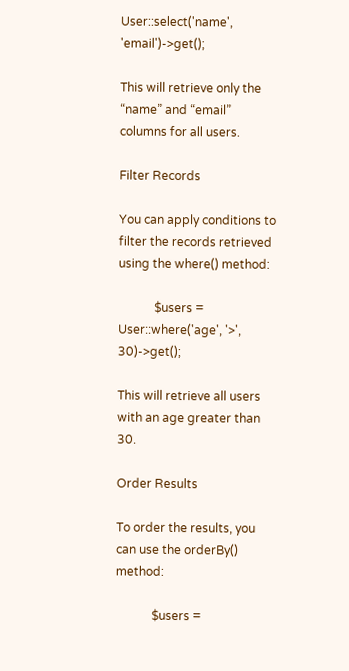User::select('name', 'email')->get();

This will retrieve only the “name” and “email” columns for all users.

Filter Records

You can apply conditions to filter the records retrieved using the where() method:

            $users = User::where('age', '>', 30)->get();

This will retrieve all users with an age greater than 30.

Order Results

To order the results, you can use the orderBy() method:

            $users =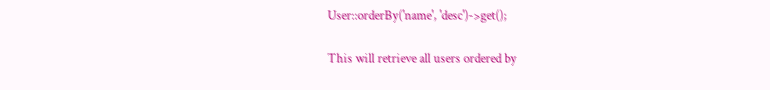User::orderBy('name', 'desc')->get();

This will retrieve all users ordered by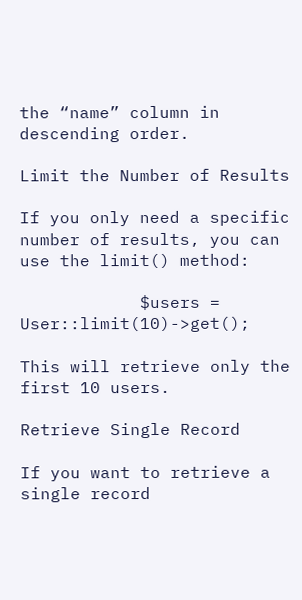the “name” column in descending order.

Limit the Number of Results

If you only need a specific number of results, you can use the limit() method:

            $users = User::limit(10)->get();

This will retrieve only the first 10 users.

Retrieve Single Record

If you want to retrieve a single record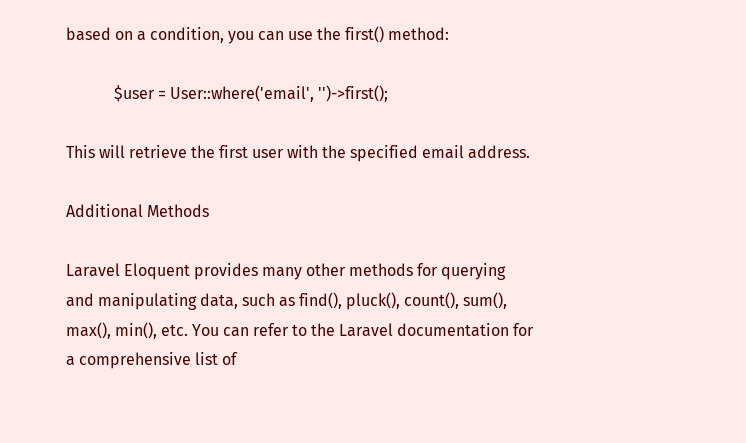based on a condition, you can use the first() method:

            $user = User::where('email', '')->first();

This will retrieve the first user with the specified email address.

Additional Methods

Laravel Eloquent provides many other methods for querying and manipulating data, such as find(), pluck(), count(), sum(), max(), min(), etc. You can refer to the Laravel documentation for a comprehensive list of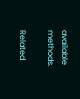available methods.

Related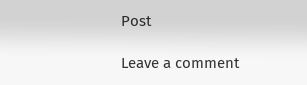Post

Leave a comment